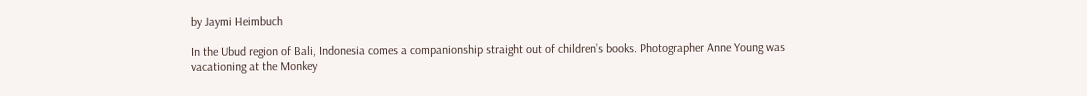by Jaymi Heimbuch

In the Ubud region of Bali, Indonesia comes a companionship straight out of children’s books. Photographer Anne Young was vacationing at the Monkey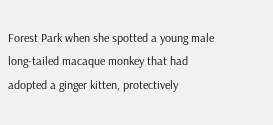Forest Park when she spotted a young male long-tailed macaque monkey that had adopted a ginger kitten, protectively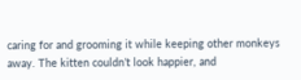caring for and grooming it while keeping other monkeys away. The kitten couldn’t look happier, and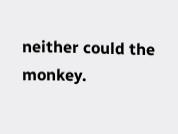neither could the monkey.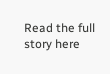Read the full story here